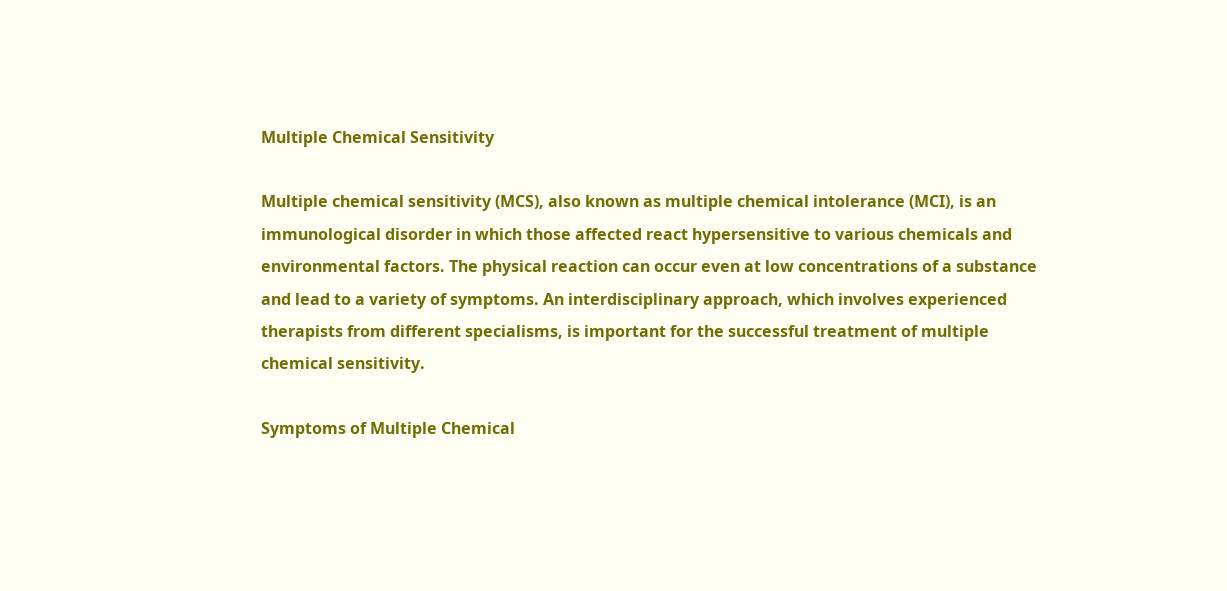Multiple Chemical Sensitivity

Multiple chemical sensitivity (MCS), also known as multiple chemical intolerance (MCI), is an immunological disorder in which those affected react hypersensitive to various chemicals and environmental factors. The physical reaction can occur even at low concentrations of a substance and lead to a variety of symptoms. An interdisciplinary approach, which involves experienced therapists from different specialisms, is important for the successful treatment of multiple chemical sensitivity.

Symptoms of Multiple Chemical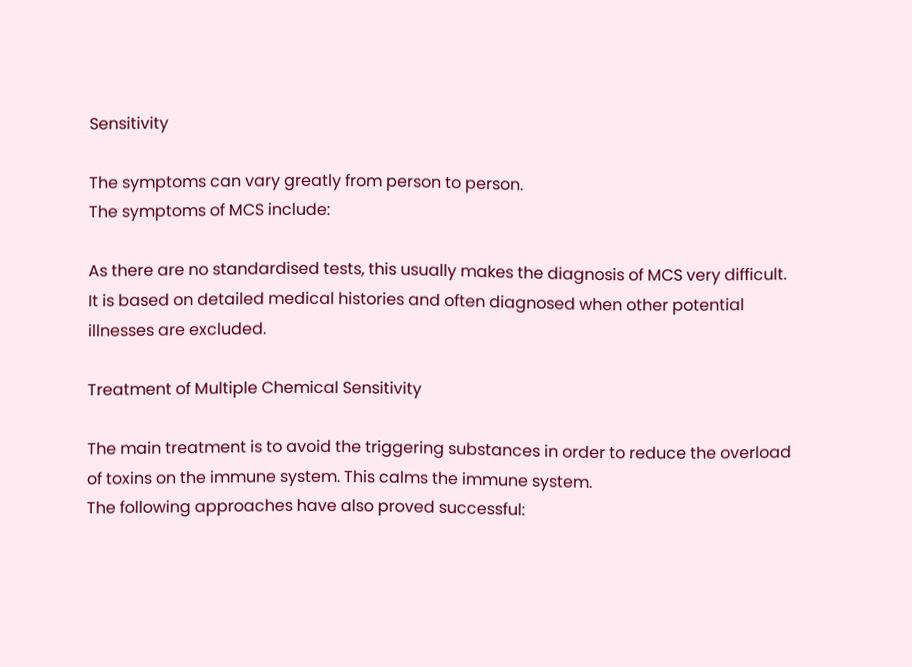Sensitivity

The symptoms can vary greatly from person to person.
The symptoms of MCS include:

As there are no standardised tests, this usually makes the diagnosis of MCS very difficult. It is based on detailed medical histories and often diagnosed when other potential illnesses are excluded.

Treatment of Multiple Chemical Sensitivity

The main treatment is to avoid the triggering substances in order to reduce the overload of toxins on the immune system. This calms the immune system.
The following approaches have also proved successful: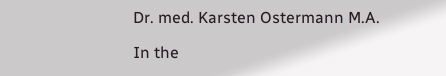Dr. med. Karsten Ostermann M.A.

In the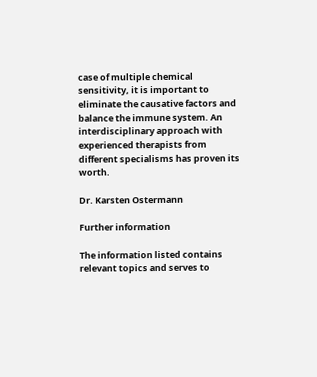case of multiple chemical sensitivity, it is important to eliminate the causative factors and balance the immune system. An interdisciplinary approach with experienced therapists from different specialisms has proven its worth.

Dr. Karsten Ostermann

Further information

The information listed contains relevant topics and serves to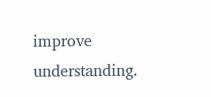improve understanding.